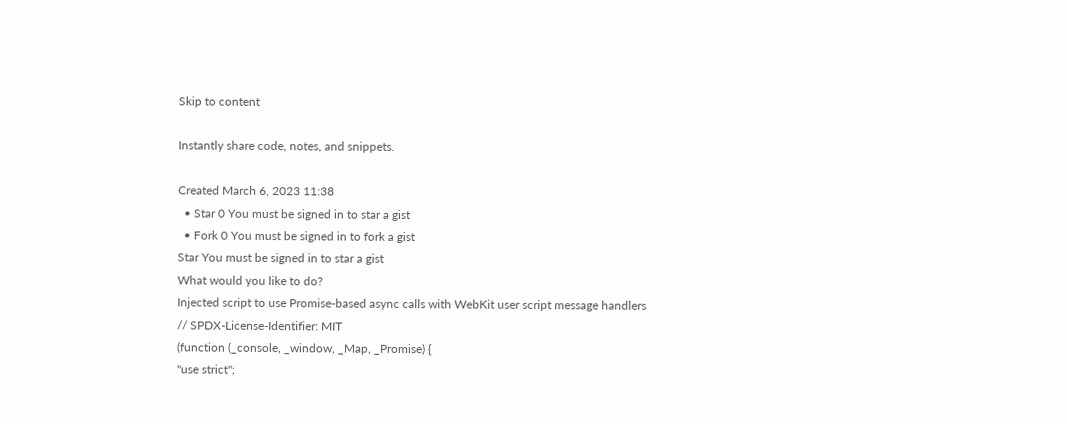Skip to content

Instantly share code, notes, and snippets.

Created March 6, 2023 11:38
  • Star 0 You must be signed in to star a gist
  • Fork 0 You must be signed in to fork a gist
Star You must be signed in to star a gist
What would you like to do?
Injected script to use Promise-based async calls with WebKit user script message handlers
// SPDX-License-Identifier: MIT
(function (_console, _window, _Map, _Promise) {
"use strict";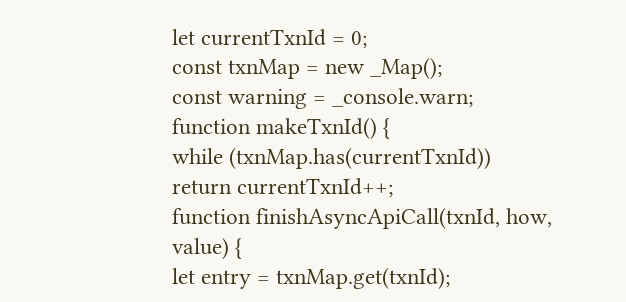let currentTxnId = 0;
const txnMap = new _Map();
const warning = _console.warn;
function makeTxnId() {
while (txnMap.has(currentTxnId))
return currentTxnId++;
function finishAsyncApiCall(txnId, how, value) {
let entry = txnMap.get(txnId);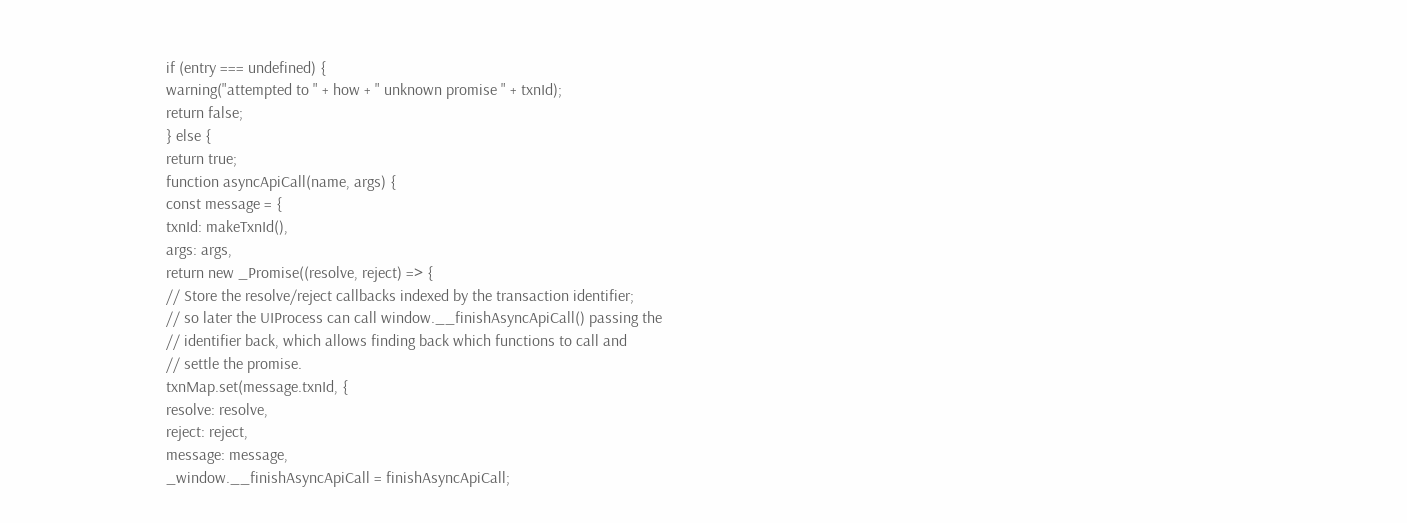if (entry === undefined) {
warning("attempted to " + how + " unknown promise " + txnId);
return false;
} else {
return true;
function asyncApiCall(name, args) {
const message = {
txnId: makeTxnId(),
args: args,
return new _Promise((resolve, reject) => {
// Store the resolve/reject callbacks indexed by the transaction identifier;
// so later the UIProcess can call window.__finishAsyncApiCall() passing the
// identifier back, which allows finding back which functions to call and
// settle the promise.
txnMap.set(message.txnId, {
resolve: resolve,
reject: reject,
message: message,
_window.__finishAsyncApiCall = finishAsyncApiCall;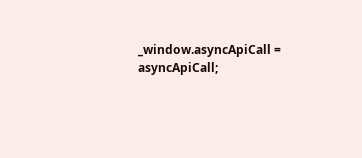_window.asyncApiCall = asyncApiCall;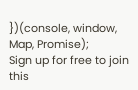})(console, window, Map, Promise);
Sign up for free to join this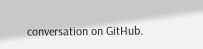conversation on GitHub.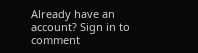Already have an account? Sign in to comment